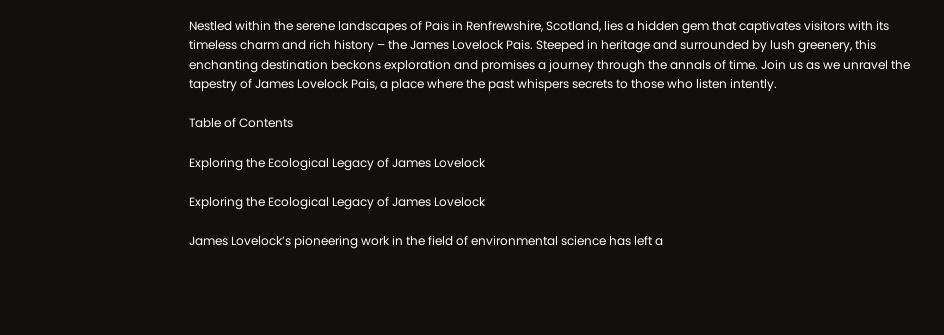Nestled within the serene landscapes of Pais in Renfrewshire, Scotland, lies a hidden gem that captivates visitors with its timeless charm and rich history – the James Lovelock Pais. Steeped in heritage and surrounded by lush greenery, this enchanting destination beckons exploration and promises a journey through the annals of time. Join us as we unravel the tapestry of James Lovelock Pais, a place where the past whispers secrets to those who listen intently.

Table of Contents

Exploring the Ecological Legacy of James Lovelock

Exploring the Ecological Legacy of James Lovelock

James Lovelock’s pioneering work in the field of environmental science has left a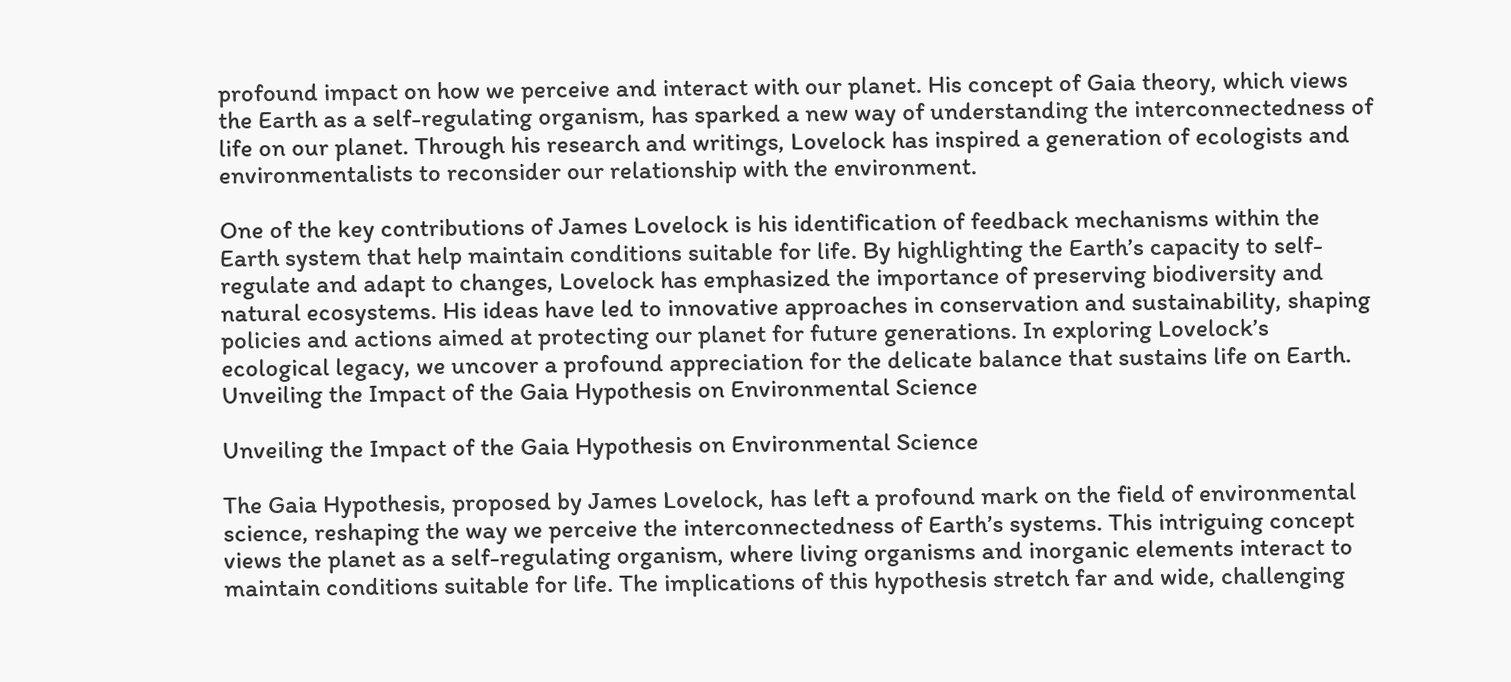profound impact on how we perceive and interact with our planet. His concept of Gaia theory, which views the Earth as a self-regulating organism, has sparked a new way of understanding the interconnectedness of life on our planet. Through his research and writings, Lovelock has inspired a generation of ecologists and environmentalists to reconsider our relationship with the environment.

One of the key contributions of James Lovelock is his identification of feedback mechanisms within the Earth system that help maintain conditions suitable for life. By highlighting the Earth’s capacity to self-regulate and adapt to changes, Lovelock has emphasized the importance of preserving biodiversity and natural ecosystems. His ideas have led to innovative approaches in conservation and sustainability, shaping policies and actions aimed at protecting our planet for future generations. In exploring Lovelock’s ecological legacy, we uncover a profound appreciation for the delicate balance that sustains life on Earth.
Unveiling the Impact of the Gaia Hypothesis on Environmental Science

Unveiling the Impact of the Gaia Hypothesis on Environmental Science

The Gaia Hypothesis, proposed by James Lovelock, has left a profound mark on the field of environmental science, reshaping the way we perceive the interconnectedness of Earth’s systems. This intriguing concept views the planet as a self-regulating organism, where living organisms and inorganic elements interact to maintain conditions suitable for life. The implications of this hypothesis stretch far and wide, challenging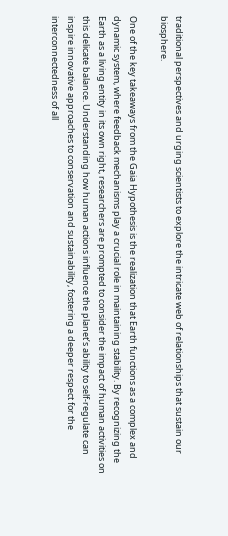traditional perspectives and urging scientists to explore the intricate web of relationships that sustain our biosphere.

One of the key takeaways from the Gaia Hypothesis is the realization that Earth functions as a complex and dynamic system, where feedback mechanisms play a crucial role in maintaining stability. By recognizing the Earth as a living entity in its own right, researchers are prompted to consider the impact of human activities on this delicate balance. Understanding how human actions influence the planet’s ability to self-regulate can inspire innovative approaches to conservation and sustainability, fostering a deeper respect for the interconnectedness of all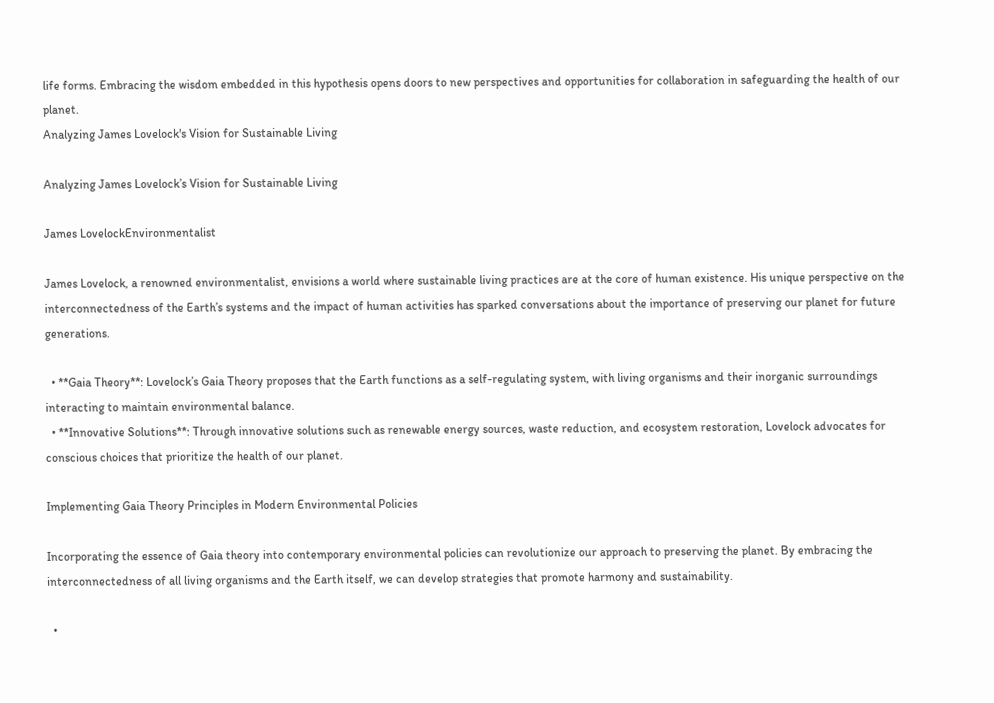life forms. Embracing the wisdom embedded in this hypothesis opens doors to new perspectives and opportunities for collaboration in safeguarding the health of our planet.
Analyzing James Lovelock's Vision for Sustainable Living

Analyzing James Lovelock’s Vision for Sustainable Living

James LovelockEnvironmentalist

James Lovelock, a renowned environmentalist, envisions a world where sustainable living practices are at the core of human existence. His unique perspective on the interconnectedness of the Earth’s systems and the impact of human activities has sparked conversations about the importance of preserving our planet for future generations.

  • **Gaia Theory**: Lovelock’s Gaia Theory proposes that the Earth functions as a self-regulating system, with living organisms and their inorganic surroundings interacting to maintain environmental balance.
  • **Innovative Solutions**: Through innovative solutions such as renewable energy sources, waste reduction, and ecosystem restoration, Lovelock advocates for conscious choices that prioritize the health of our planet.

Implementing Gaia Theory Principles in Modern Environmental Policies

Incorporating the essence of Gaia theory into contemporary environmental policies can revolutionize our approach to preserving the planet. By embracing the interconnectedness of all living organisms and the Earth itself, we can develop strategies that promote harmony and sustainability.

  •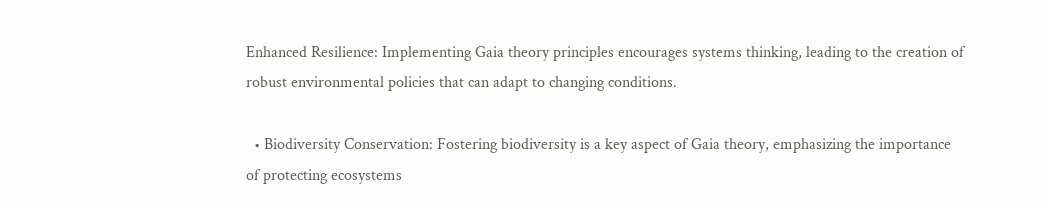Enhanced Resilience: Implementing Gaia theory principles encourages systems thinking, leading to the creation of robust environmental policies that can adapt to changing conditions.

  • Biodiversity Conservation: Fostering biodiversity is a key aspect of Gaia theory, emphasizing the importance of protecting ecosystems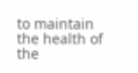to maintain the health of the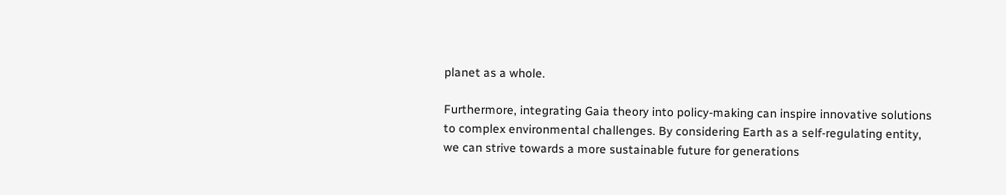planet as a whole.

Furthermore, integrating Gaia theory into policy-making can inspire innovative solutions to complex environmental challenges. By considering Earth as a self-regulating entity, we can strive towards a more sustainable future for generations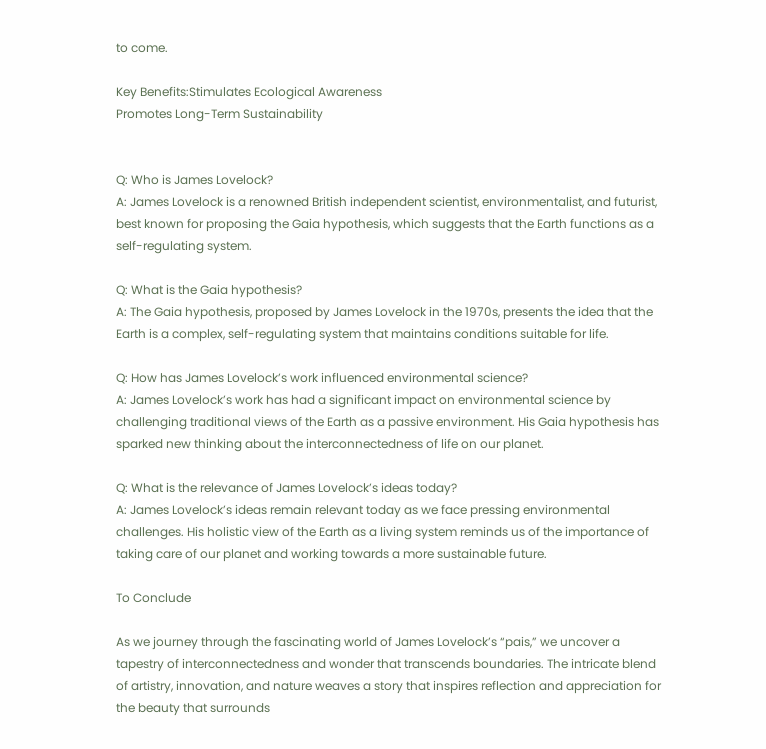to come.

Key Benefits:Stimulates Ecological Awareness
Promotes Long-Term Sustainability


Q: Who is James Lovelock?
A: James Lovelock is a renowned British independent scientist, environmentalist, and futurist, best known for proposing the Gaia hypothesis, which suggests that the Earth functions as a self-regulating system.

Q: What is the Gaia hypothesis?
A: The Gaia hypothesis, proposed by James Lovelock in the 1970s, presents the idea that the Earth is a complex, self-regulating system that maintains conditions suitable for life.

Q: How has James Lovelock’s work influenced environmental science?
A: James Lovelock’s work has had a significant impact on environmental science by challenging traditional views of the Earth as a passive environment. His Gaia hypothesis has sparked new thinking about the interconnectedness of life on our planet.

Q: What is the relevance of James Lovelock’s ideas today?
A: James Lovelock’s ideas remain relevant today as we face pressing environmental challenges. His holistic view of the Earth as a living system reminds us of the importance of taking care of our planet and working towards a more sustainable future.

To Conclude

As we journey through the fascinating world of James Lovelock’s “pais,” we uncover a tapestry of interconnectedness and wonder that transcends boundaries. The intricate blend of artistry, innovation, and nature weaves a story that inspires reflection and appreciation for the beauty that surrounds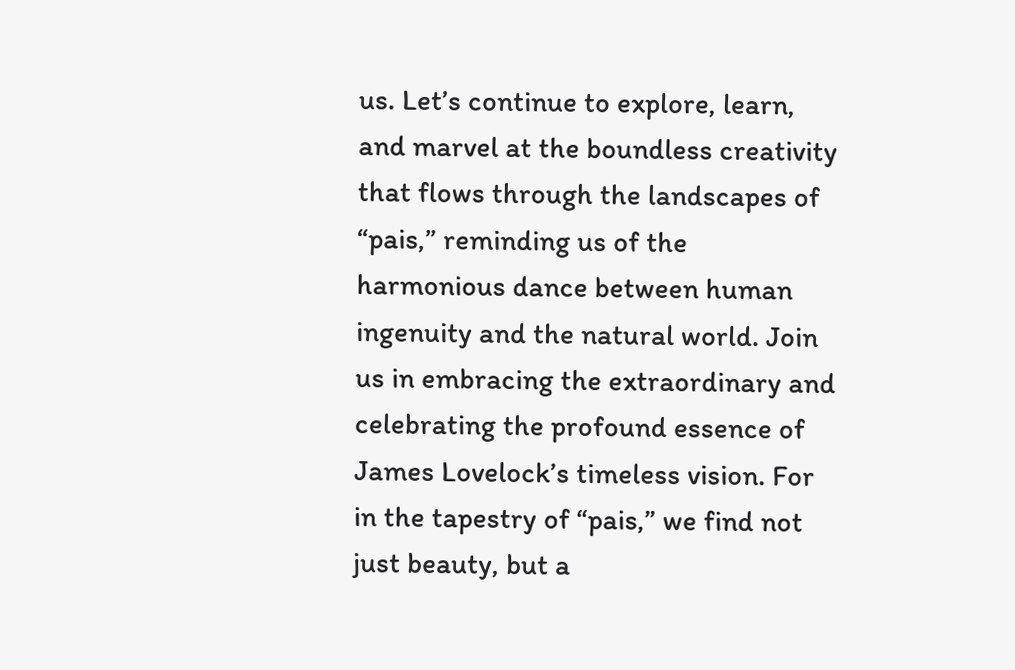us. Let’s continue to explore, learn, and marvel at the boundless creativity that flows through the landscapes of “pais,” reminding us of the harmonious dance between human ingenuity and the natural world. Join us in embracing the extraordinary and celebrating the profound essence of James Lovelock’s timeless vision. For in the tapestry of “pais,” we find not just beauty, but a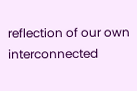reflection of our own interconnected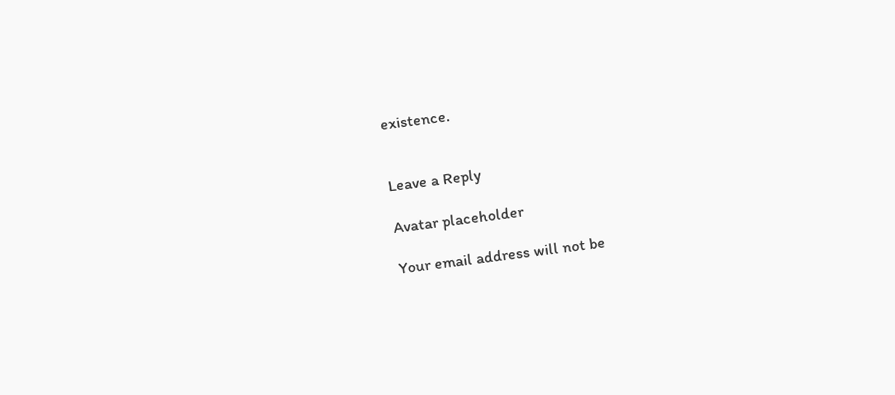existence.


Leave a Reply

Avatar placeholder

Your email address will not be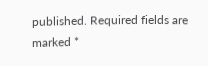published. Required fields are marked *